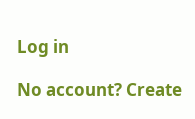Log in

No account? Create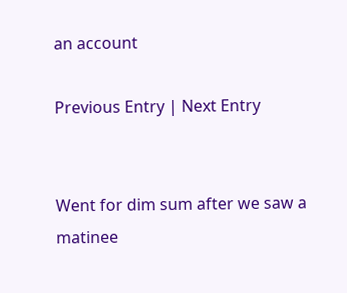an account

Previous Entry | Next Entry


Went for dim sum after we saw a matinee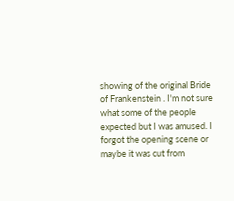showing of the original Bride of Frankenstein . I'm not sure what some of the people expected but I was amused. I forgot the opening scene or maybe it was cut from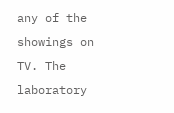any of the showings on TV. The laboratory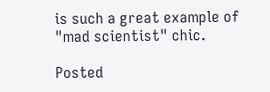is such a great example of "mad scientist" chic.

Posted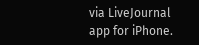via LiveJournal app for iPhone.